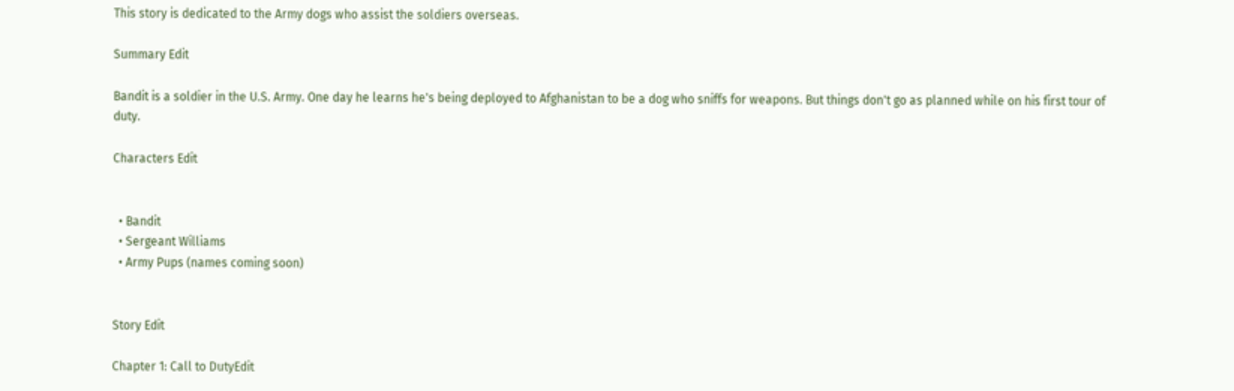This story is dedicated to the Army dogs who assist the soldiers overseas.

Summary Edit

Bandit is a soldier in the U.S. Army. One day he learns he's being deployed to Afghanistan to be a dog who sniffs for weapons. But things don't go as planned while on his first tour of duty.

Characters Edit


  • Bandit
  • Sergeant Williams
  • Army Pups (names coming soon)


Story Edit

Chapter 1: Call to DutyEdit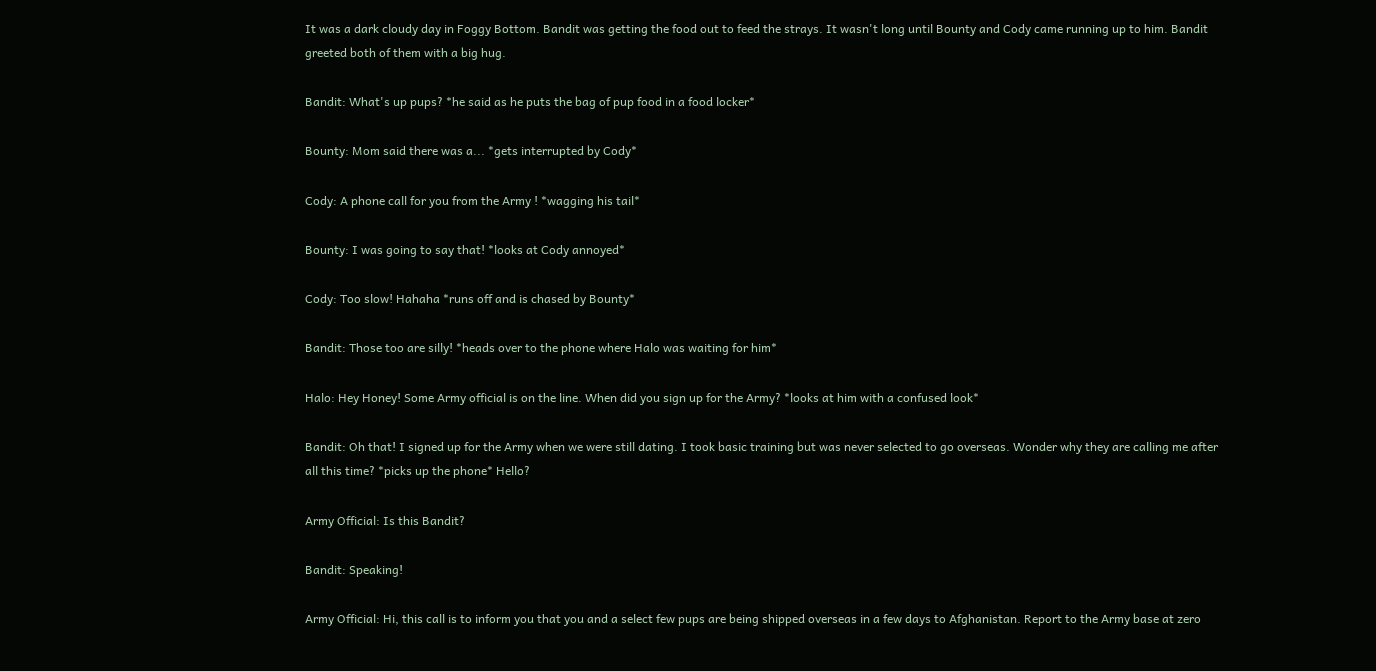It was a dark cloudy day in Foggy Bottom. Bandit was getting the food out to feed the strays. It wasn't long until Bounty and Cody came running up to him. Bandit greeted both of them with a big hug.

Bandit: What's up pups? *he said as he puts the bag of pup food in a food locker*

Bounty: Mom said there was a... *gets interrupted by Cody*

Cody: A phone call for you from the Army ! *wagging his tail*

Bounty: I was going to say that! *looks at Cody annoyed*

Cody: Too slow! Hahaha *runs off and is chased by Bounty*

Bandit: Those too are silly! *heads over to the phone where Halo was waiting for him*

Halo: Hey Honey! Some Army official is on the line. When did you sign up for the Army? *looks at him with a confused look*

Bandit: Oh that! I signed up for the Army when we were still dating. I took basic training but was never selected to go overseas. Wonder why they are calling me after all this time? *picks up the phone* Hello?

Army Official: Is this Bandit?

Bandit: Speaking!

Army Official: Hi, this call is to inform you that you and a select few pups are being shipped overseas in a few days to Afghanistan. Report to the Army base at zero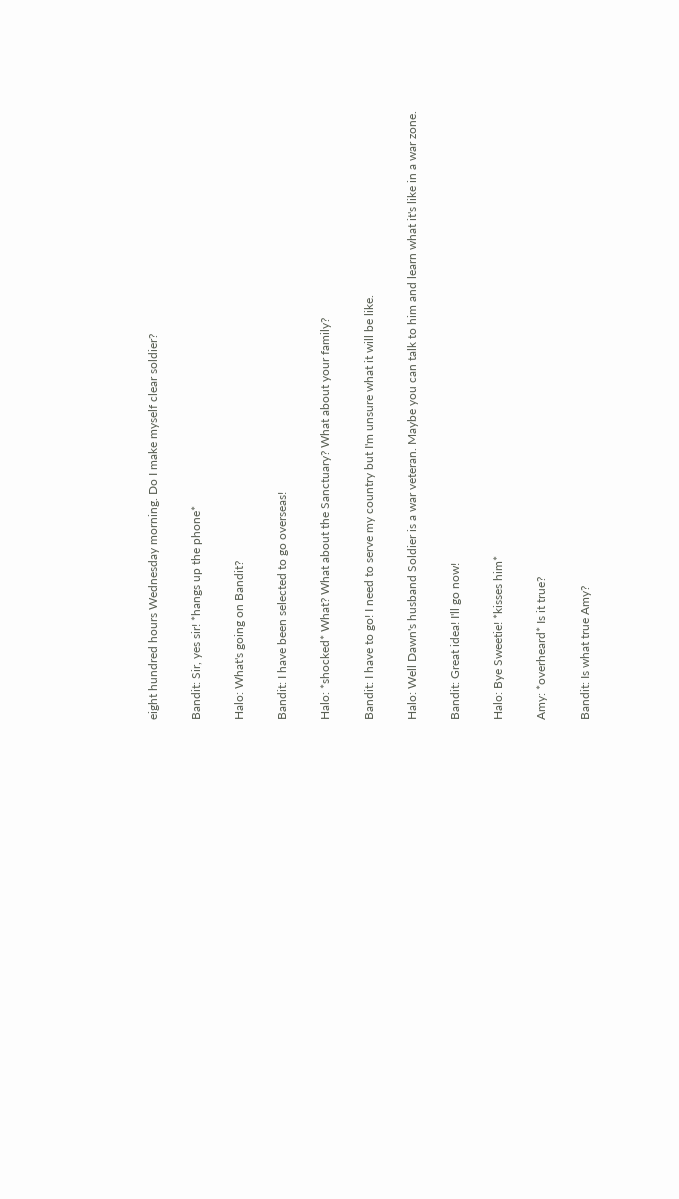eight hundred hours Wednesday morning. Do I make myself clear soldier?

Bandit: Sir, yes sir! *hangs up the phone*

Halo: What's going on Bandit?

Bandit: I have been selected to go overseas!

Halo: *shocked* What? What about the Sanctuary? What about your family?

Bandit: I have to go! I need to serve my country but I'm unsure what it will be like.

Halo: Well Dawn's husband Soldier is a war veteran. Maybe you can talk to him and learn what it's like in a war zone.

Bandit: Great idea! I'll go now!

Halo: Bye Sweetie! *kisses him*

Amy: *overheard* Is it true?

Bandit: Is what true Amy?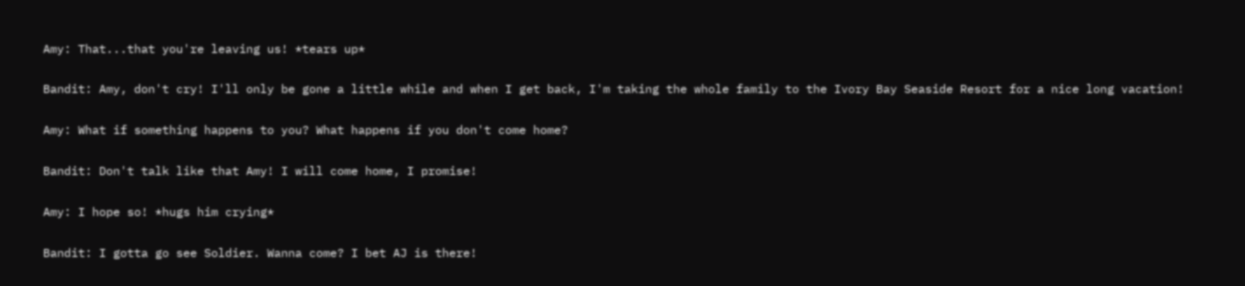Amy: That...that you're leaving us! *tears up*

Bandit: Amy, don't cry! I'll only be gone a little while and when I get back, I'm taking the whole family to the Ivory Bay Seaside Resort for a nice long vacation!

Amy: What if something happens to you? What happens if you don't come home?

Bandit: Don't talk like that Amy! I will come home, I promise!

Amy: I hope so! *hugs him crying*

Bandit: I gotta go see Soldier. Wanna come? I bet AJ is there!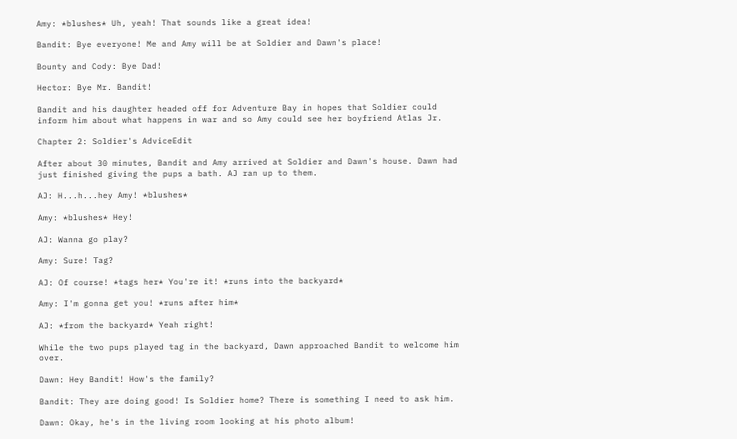Amy: *blushes* Uh, yeah! That sounds like a great idea!

Bandit: Bye everyone! Me and Amy will be at Soldier and Dawn's place!

Bounty and Cody: Bye Dad!

Hector: Bye Mr. Bandit!

Bandit and his daughter headed off for Adventure Bay in hopes that Soldier could inform him about what happens in war and so Amy could see her boyfriend Atlas Jr.

Chapter 2: Soldier's AdviceEdit

After about 30 minutes, Bandit and Amy arrived at Soldier and Dawn's house. Dawn had just finished giving the pups a bath. AJ ran up to them.

AJ: H...h...hey Amy! *blushes*

Amy: *blushes* Hey!

AJ: Wanna go play?

Amy: Sure! Tag?

AJ: Of course! *tags her* You're it! *runs into the backyard*

Amy: I'm gonna get you! *runs after him*

AJ: *from the backyard* Yeah right!

While the two pups played tag in the backyard, Dawn approached Bandit to welcome him over.

Dawn: Hey Bandit! How's the family?

Bandit: They are doing good! Is Soldier home? There is something I need to ask him.

Dawn: Okay, he's in the living room looking at his photo album!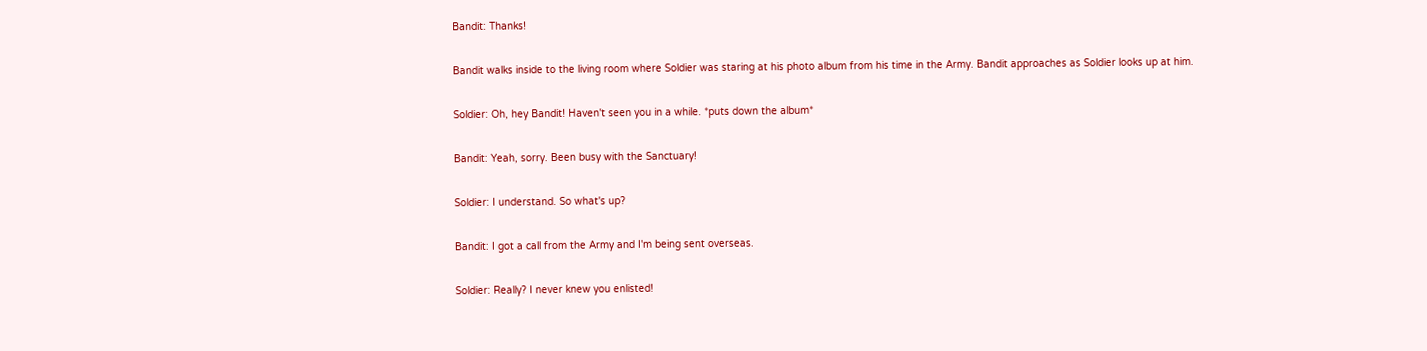Bandit: Thanks!

Bandit walks inside to the living room where Soldier was staring at his photo album from his time in the Army. Bandit approaches as Soldier looks up at him.

Soldier: Oh, hey Bandit! Haven't seen you in a while. *puts down the album*

Bandit: Yeah, sorry. Been busy with the Sanctuary!

Soldier: I understand. So what's up?

Bandit: I got a call from the Army and I'm being sent overseas.

Soldier: Really? I never knew you enlisted!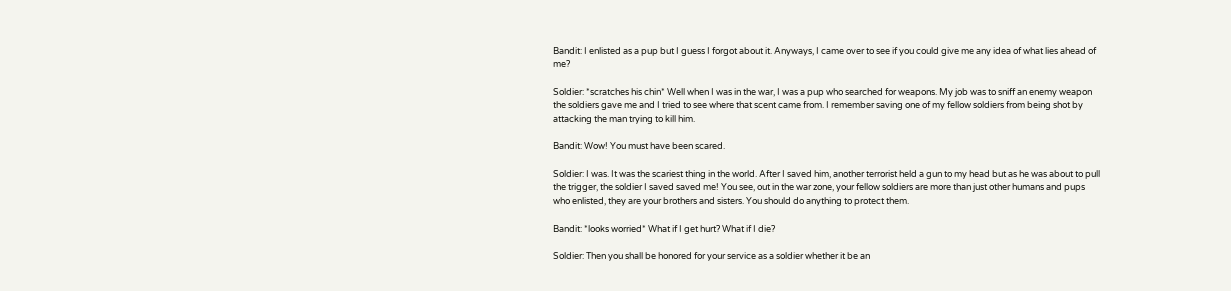Bandit: I enlisted as a pup but I guess I forgot about it. Anyways, I came over to see if you could give me any idea of what lies ahead of me?

Soldier: *scratches his chin* Well when I was in the war, I was a pup who searched for weapons. My job was to sniff an enemy weapon the soldiers gave me and I tried to see where that scent came from. I remember saving one of my fellow soldiers from being shot by attacking the man trying to kill him.

Bandit: Wow! You must have been scared.

Soldier: I was. It was the scariest thing in the world. After I saved him, another terrorist held a gun to my head but as he was about to pull the trigger, the soldier I saved saved me! You see, out in the war zone, your fellow soldiers are more than just other humans and pups who enlisted, they are your brothers and sisters. You should do anything to protect them.

Bandit: *looks worried* What if I get hurt? What if I die?

Soldier: Then you shall be honored for your service as a soldier whether it be an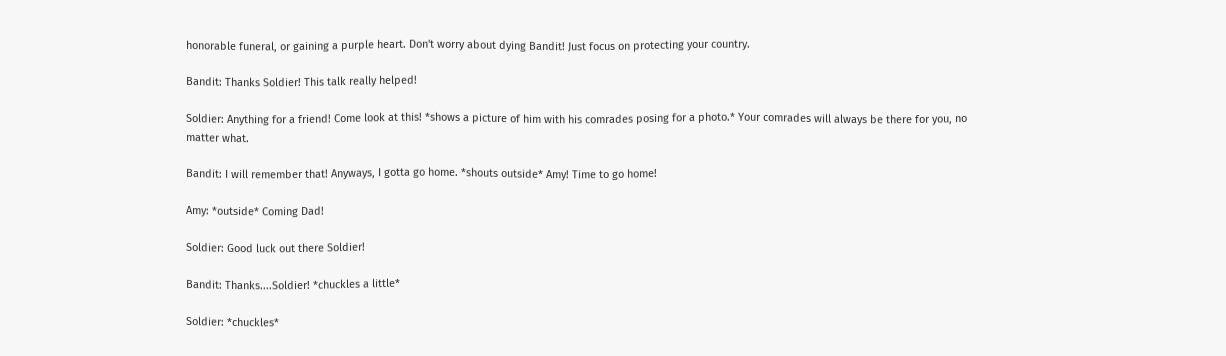honorable funeral, or gaining a purple heart. Don't worry about dying Bandit! Just focus on protecting your country.

Bandit: Thanks Soldier! This talk really helped!

Soldier: Anything for a friend! Come look at this! *shows a picture of him with his comrades posing for a photo.* Your comrades will always be there for you, no matter what.

Bandit: I will remember that! Anyways, I gotta go home. *shouts outside* Amy! Time to go home!

Amy: *outside* Coming Dad!

Soldier: Good luck out there Soldier!

Bandit: Thanks....Soldier! *chuckles a little*

Soldier: *chuckles*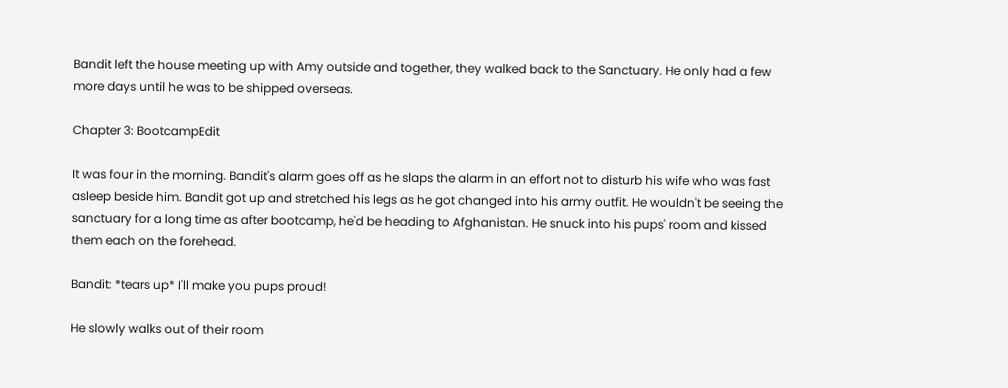Bandit left the house meeting up with Amy outside and together, they walked back to the Sanctuary. He only had a few more days until he was to be shipped overseas.

Chapter 3: BootcampEdit

It was four in the morning. Bandit's alarm goes off as he slaps the alarm in an effort not to disturb his wife who was fast asleep beside him. Bandit got up and stretched his legs as he got changed into his army outfit. He wouldn't be seeing the sanctuary for a long time as after bootcamp, he'd be heading to Afghanistan. He snuck into his pups' room and kissed them each on the forehead.

Bandit: *tears up* I'll make you pups proud!

He slowly walks out of their room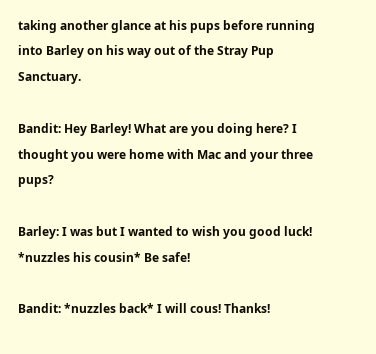taking another glance at his pups before running into Barley on his way out of the Stray Pup Sanctuary.

Bandit: Hey Barley! What are you doing here? I thought you were home with Mac and your three pups?

Barley: I was but I wanted to wish you good luck! *nuzzles his cousin* Be safe!

Bandit: *nuzzles back* I will cous! Thanks!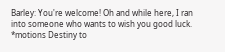Barley: You're welcome! Oh and while here, I ran into someone who wants to wish you good luck. *motions Destiny to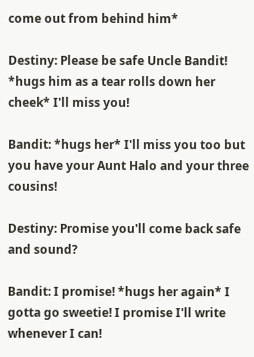come out from behind him*

Destiny: Please be safe Uncle Bandit! *hugs him as a tear rolls down her cheek* I'll miss you!

Bandit: *hugs her* I'll miss you too but you have your Aunt Halo and your three cousins!

Destiny: Promise you'll come back safe and sound?

Bandit: I promise! *hugs her again* I gotta go sweetie! I promise I'll write whenever I can!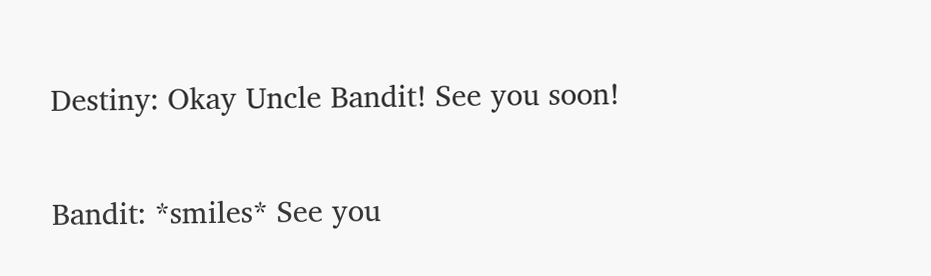Destiny: Okay Uncle Bandit! See you soon!

Bandit: *smiles* See you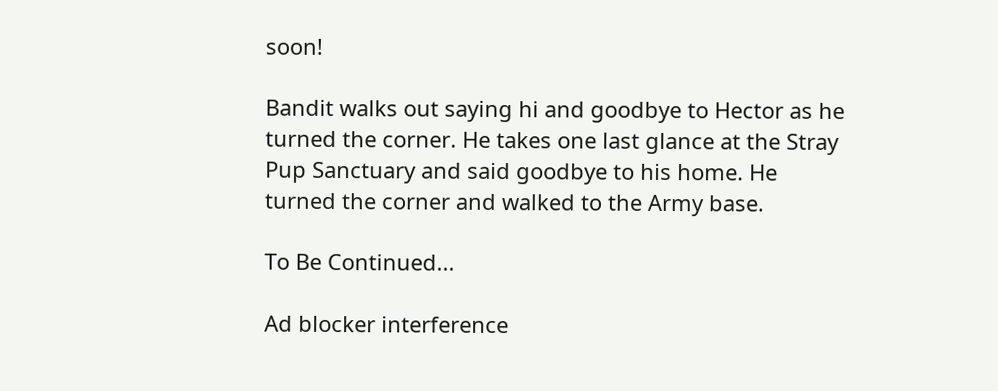soon!

Bandit walks out saying hi and goodbye to Hector as he turned the corner. He takes one last glance at the Stray Pup Sanctuary and said goodbye to his home. He turned the corner and walked to the Army base.

To Be Continued...

Ad blocker interference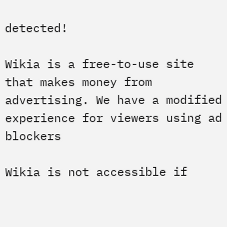detected!

Wikia is a free-to-use site that makes money from advertising. We have a modified experience for viewers using ad blockers

Wikia is not accessible if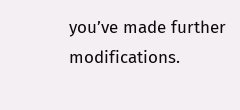you’ve made further modifications.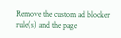Remove the custom ad blocker rule(s) and the page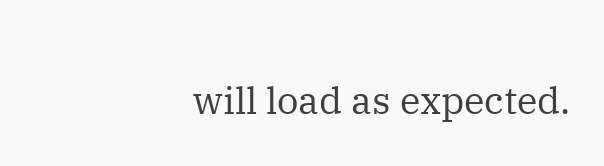will load as expected.